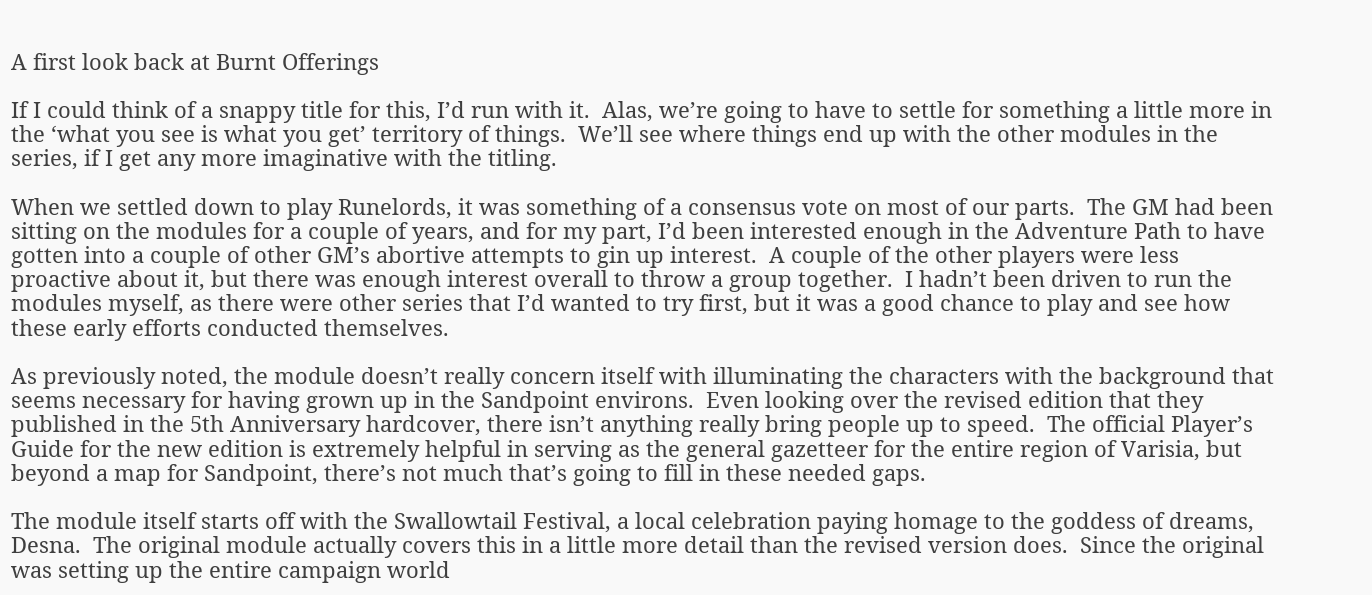A first look back at Burnt Offerings

If I could think of a snappy title for this, I’d run with it.  Alas, we’re going to have to settle for something a little more in the ‘what you see is what you get’ territory of things.  We’ll see where things end up with the other modules in the series, if I get any more imaginative with the titling.

When we settled down to play Runelords, it was something of a consensus vote on most of our parts.  The GM had been sitting on the modules for a couple of years, and for my part, I’d been interested enough in the Adventure Path to have gotten into a couple of other GM’s abortive attempts to gin up interest.  A couple of the other players were less proactive about it, but there was enough interest overall to throw a group together.  I hadn’t been driven to run the modules myself, as there were other series that I’d wanted to try first, but it was a good chance to play and see how these early efforts conducted themselves.

As previously noted, the module doesn’t really concern itself with illuminating the characters with the background that seems necessary for having grown up in the Sandpoint environs.  Even looking over the revised edition that they published in the 5th Anniversary hardcover, there isn’t anything really bring people up to speed.  The official Player’s Guide for the new edition is extremely helpful in serving as the general gazetteer for the entire region of Varisia, but beyond a map for Sandpoint, there’s not much that’s going to fill in these needed gaps.

The module itself starts off with the Swallowtail Festival, a local celebration paying homage to the goddess of dreams, Desna.  The original module actually covers this in a little more detail than the revised version does.  Since the original was setting up the entire campaign world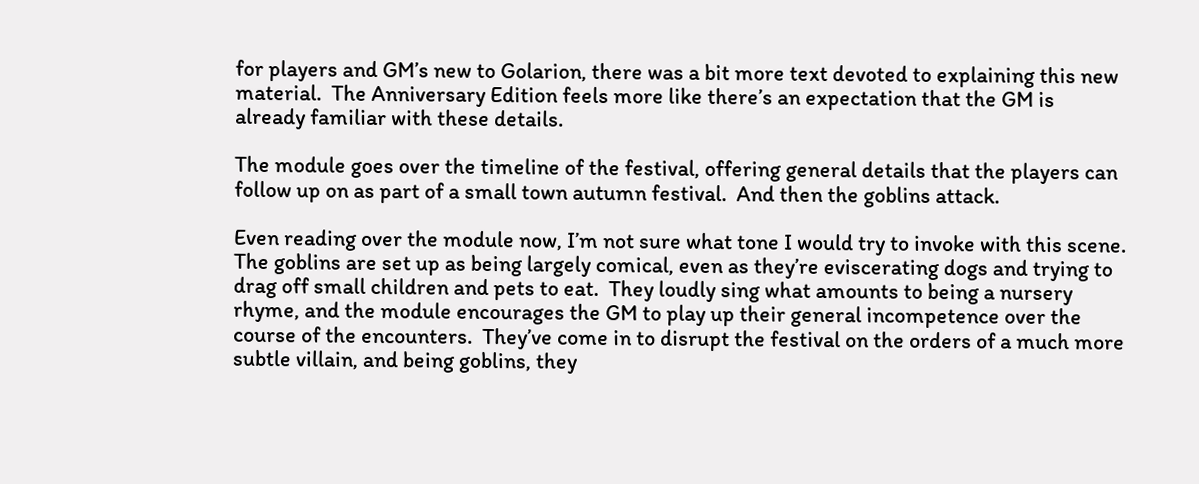for players and GM’s new to Golarion, there was a bit more text devoted to explaining this new material.  The Anniversary Edition feels more like there’s an expectation that the GM is already familiar with these details.

The module goes over the timeline of the festival, offering general details that the players can follow up on as part of a small town autumn festival.  And then the goblins attack.

Even reading over the module now, I’m not sure what tone I would try to invoke with this scene.  The goblins are set up as being largely comical, even as they’re eviscerating dogs and trying to drag off small children and pets to eat.  They loudly sing what amounts to being a nursery rhyme, and the module encourages the GM to play up their general incompetence over the course of the encounters.  They’ve come in to disrupt the festival on the orders of a much more subtle villain, and being goblins, they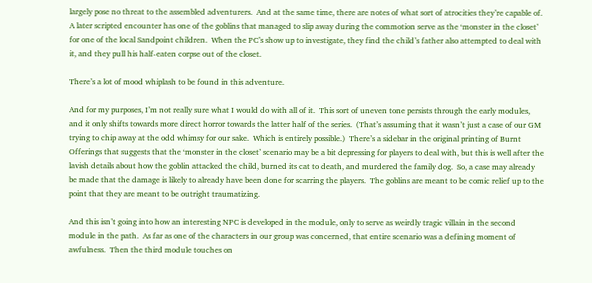largely pose no threat to the assembled adventurers.  And at the same time, there are notes of what sort of atrocities they’re capable of.  A later scripted encounter has one of the goblins that managed to slip away during the commotion serve as the ‘monster in the closet’ for one of the local Sandpoint children.  When the PC’s show up to investigate, they find the child’s father also attempted to deal with it, and they pull his half-eaten corpse out of the closet.

There’s a lot of mood whiplash to be found in this adventure.

And for my purposes, I’m not really sure what I would do with all of it.  This sort of uneven tone persists through the early modules, and it only shifts towards more direct horror towards the latter half of the series.  (That’s assuming that it wasn’t just a case of our GM trying to chip away at the odd whimsy for our sake.  Which is entirely possible.)  There’s a sidebar in the original printing of Burnt Offerings that suggests that the ‘monster in the closet’ scenario may be a bit depressing for players to deal with, but this is well after the lavish details about how the goblin attacked the child, burned its cat to death, and murdered the family dog.  So, a case may already be made that the damage is likely to already have been done for scarring the players.  The goblins are meant to be comic relief up to the point that they are meant to be outright traumatizing.

And this isn’t going into how an interesting NPC is developed in the module, only to serve as weirdly tragic villain in the second module in the path.  As far as one of the characters in our group was concerned, that entire scenario was a defining moment of awfulness.  Then the third module touches on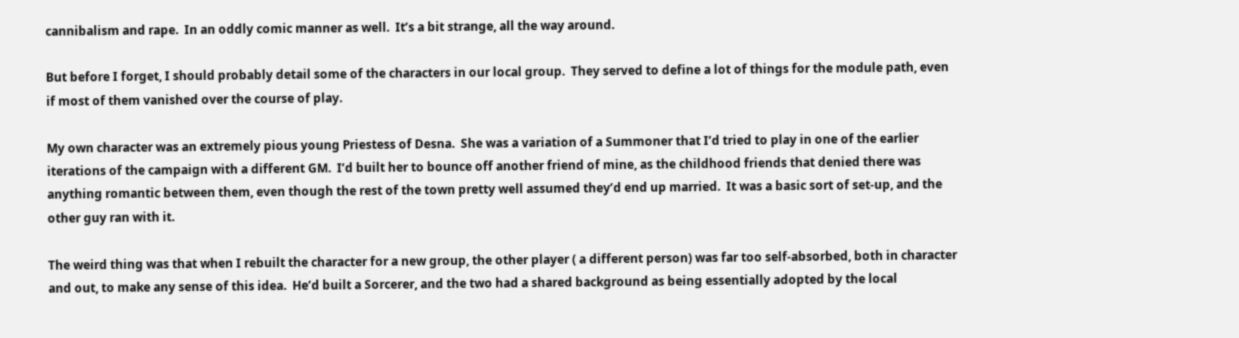cannibalism and rape.  In an oddly comic manner as well.  It’s a bit strange, all the way around.

But before I forget, I should probably detail some of the characters in our local group.  They served to define a lot of things for the module path, even if most of them vanished over the course of play.

My own character was an extremely pious young Priestess of Desna.  She was a variation of a Summoner that I’d tried to play in one of the earlier iterations of the campaign with a different GM.  I’d built her to bounce off another friend of mine, as the childhood friends that denied there was anything romantic between them, even though the rest of the town pretty well assumed they’d end up married.  It was a basic sort of set-up, and the other guy ran with it.

The weird thing was that when I rebuilt the character for a new group, the other player ( a different person) was far too self-absorbed, both in character and out, to make any sense of this idea.  He’d built a Sorcerer, and the two had a shared background as being essentially adopted by the local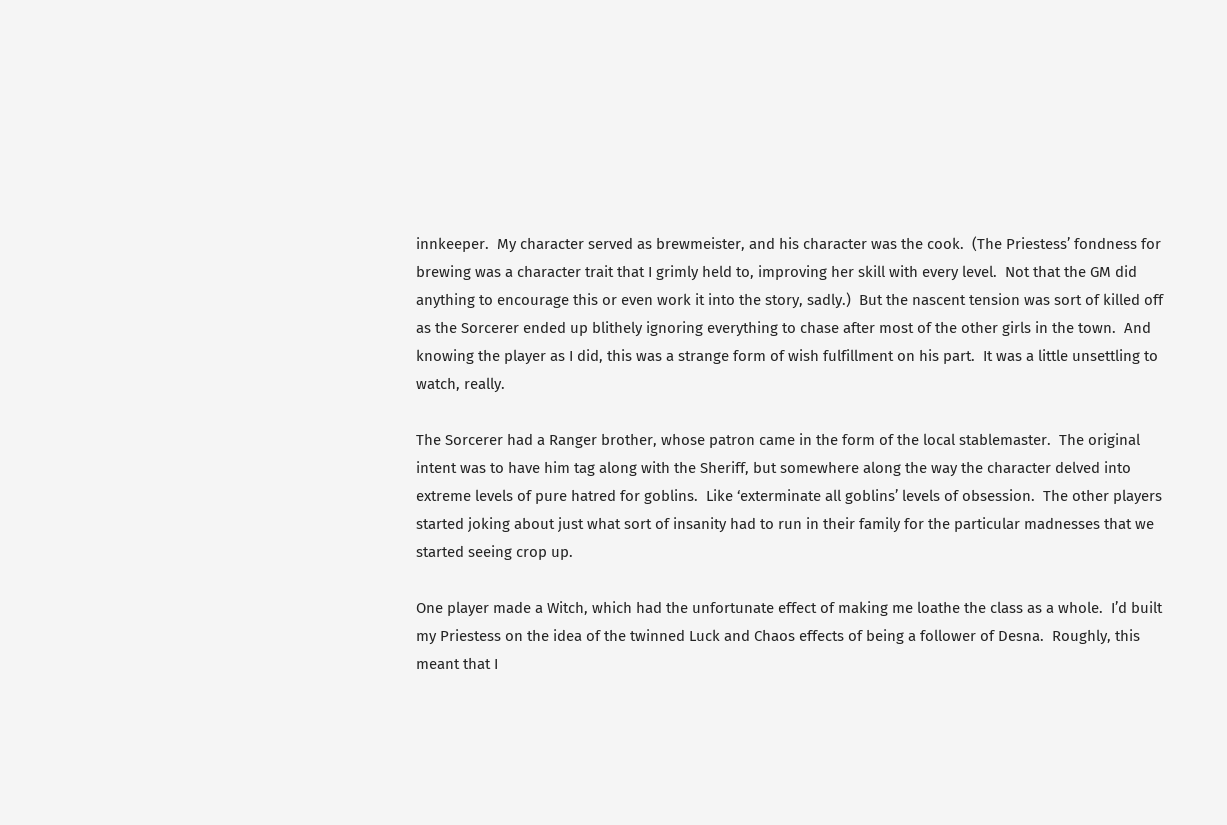innkeeper.  My character served as brewmeister, and his character was the cook.  (The Priestess’ fondness for brewing was a character trait that I grimly held to, improving her skill with every level.  Not that the GM did anything to encourage this or even work it into the story, sadly.)  But the nascent tension was sort of killed off as the Sorcerer ended up blithely ignoring everything to chase after most of the other girls in the town.  And knowing the player as I did, this was a strange form of wish fulfillment on his part.  It was a little unsettling to watch, really.

The Sorcerer had a Ranger brother, whose patron came in the form of the local stablemaster.  The original intent was to have him tag along with the Sheriff, but somewhere along the way the character delved into extreme levels of pure hatred for goblins.  Like ‘exterminate all goblins’ levels of obsession.  The other players started joking about just what sort of insanity had to run in their family for the particular madnesses that we started seeing crop up.

One player made a Witch, which had the unfortunate effect of making me loathe the class as a whole.  I’d built my Priestess on the idea of the twinned Luck and Chaos effects of being a follower of Desna.  Roughly, this meant that I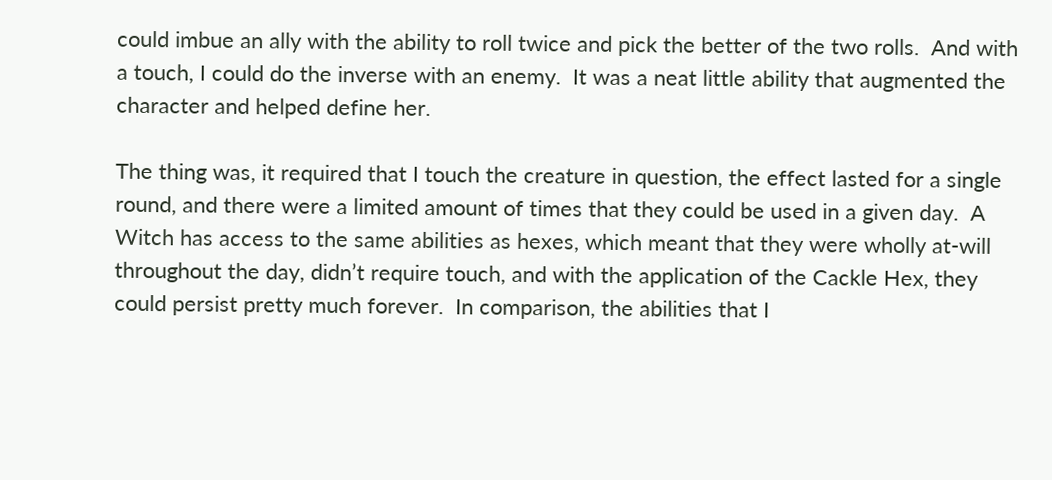could imbue an ally with the ability to roll twice and pick the better of the two rolls.  And with a touch, I could do the inverse with an enemy.  It was a neat little ability that augmented the character and helped define her.

The thing was, it required that I touch the creature in question, the effect lasted for a single round, and there were a limited amount of times that they could be used in a given day.  A Witch has access to the same abilities as hexes, which meant that they were wholly at-will throughout the day, didn’t require touch, and with the application of the Cackle Hex, they could persist pretty much forever.  In comparison, the abilities that I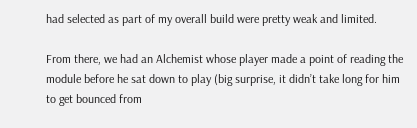had selected as part of my overall build were pretty weak and limited.

From there, we had an Alchemist whose player made a point of reading the module before he sat down to play (big surprise, it didn’t take long for him to get bounced from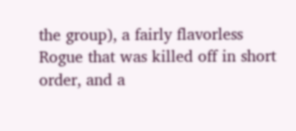the group), a fairly flavorless Rogue that was killed off in short order, and a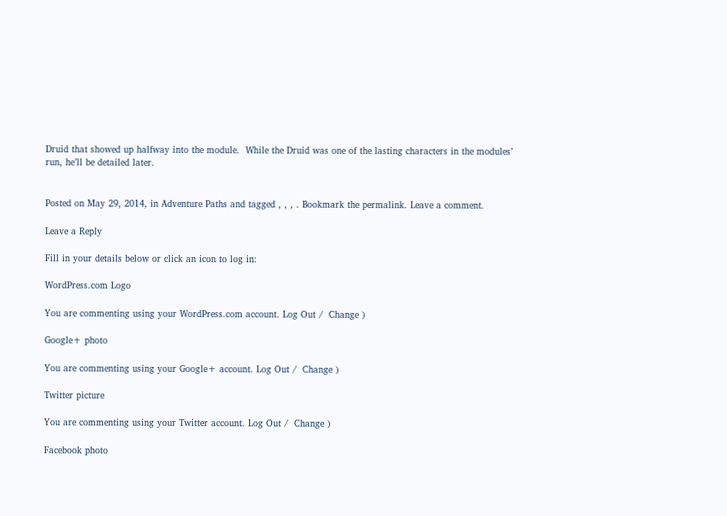Druid that showed up halfway into the module.  While the Druid was one of the lasting characters in the modules’ run, he’ll be detailed later.


Posted on May 29, 2014, in Adventure Paths and tagged , , , . Bookmark the permalink. Leave a comment.

Leave a Reply

Fill in your details below or click an icon to log in:

WordPress.com Logo

You are commenting using your WordPress.com account. Log Out /  Change )

Google+ photo

You are commenting using your Google+ account. Log Out /  Change )

Twitter picture

You are commenting using your Twitter account. Log Out /  Change )

Facebook photo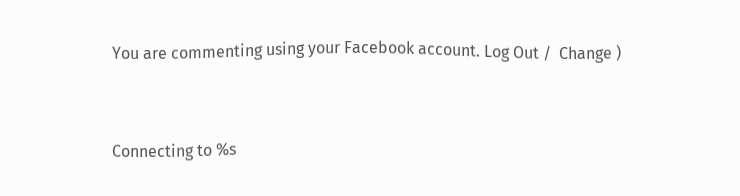You are commenting using your Facebook account. Log Out /  Change )


Connecting to %s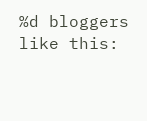%d bloggers like this: